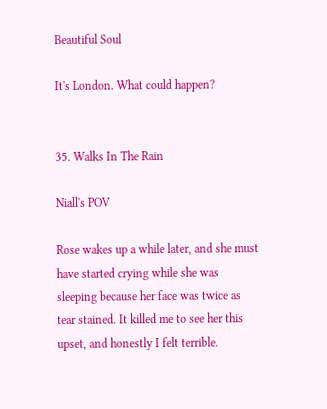Beautiful Soul

It's London. What could happen?


35. Walks In The Rain

Niall's POV

Rose wakes up a while later, and she must have started crying while she was sleeping because her face was twice as tear stained. It killed me to see her this upset, and honestly I felt terrible.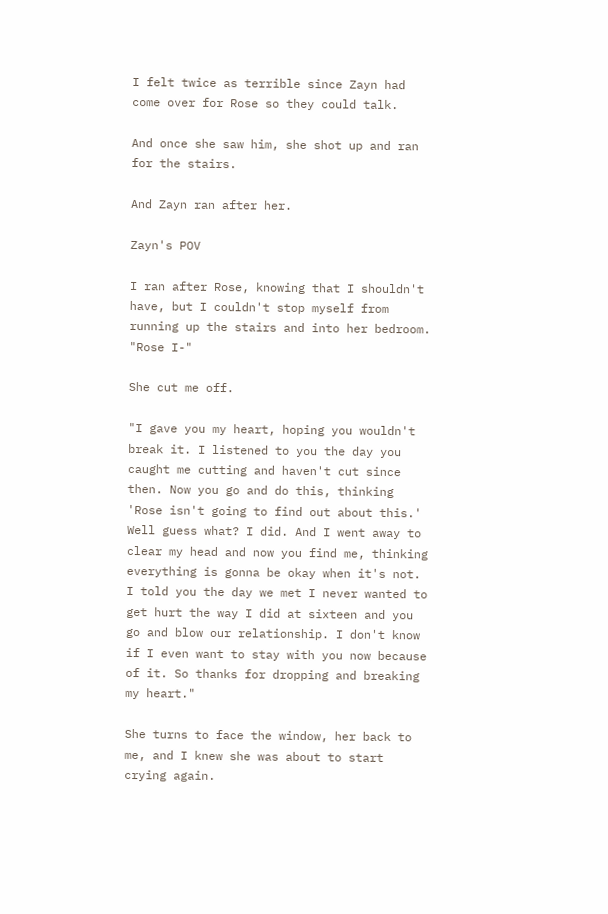I felt twice as terrible since Zayn had come over for Rose so they could talk.

And once she saw him, she shot up and ran for the stairs.

And Zayn ran after her.

Zayn's POV

I ran after Rose, knowing that I shouldn't have, but I couldn't stop myself from running up the stairs and into her bedroom. "Rose I-"

She cut me off.

"I gave you my heart, hoping you wouldn't break it. I listened to you the day you caught me cutting and haven't cut since then. Now you go and do this, thinking 'Rose isn't going to find out about this.' Well guess what? I did. And I went away to clear my head and now you find me, thinking everything is gonna be okay when it's not. I told you the day we met I never wanted to get hurt the way I did at sixteen and you go and blow our relationship. I don't know if I even want to stay with you now because of it. So thanks for dropping and breaking my heart."

She turns to face the window, her back to me, and I knew she was about to start crying again.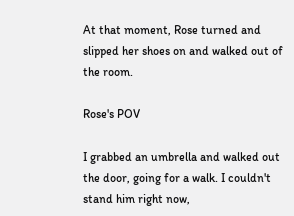At that moment, Rose turned and slipped her shoes on and walked out of the room.

Rose's POV

I grabbed an umbrella and walked out the door, going for a walk. I couldn't stand him right now,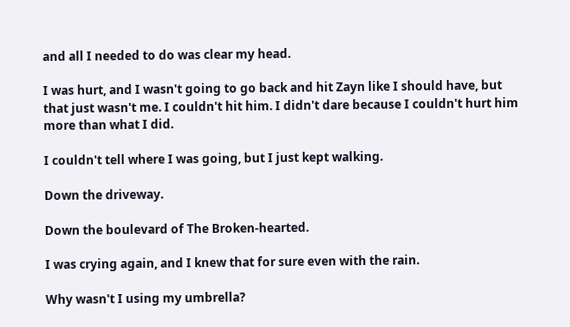and all I needed to do was clear my head.

I was hurt, and I wasn't going to go back and hit Zayn like I should have, but that just wasn't me. I couldn't hit him. I didn't dare because I couldn't hurt him more than what I did.

I couldn't tell where I was going, but I just kept walking.

Down the driveway.

Down the boulevard of The Broken-hearted.

I was crying again, and I knew that for sure even with the rain.

Why wasn't I using my umbrella?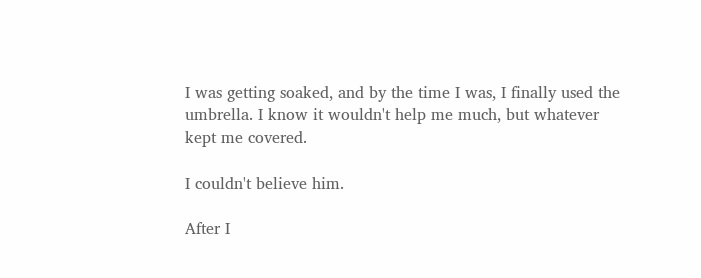I was getting soaked, and by the time I was, I finally used the umbrella. I know it wouldn't help me much, but whatever kept me covered.

I couldn't believe him.

After I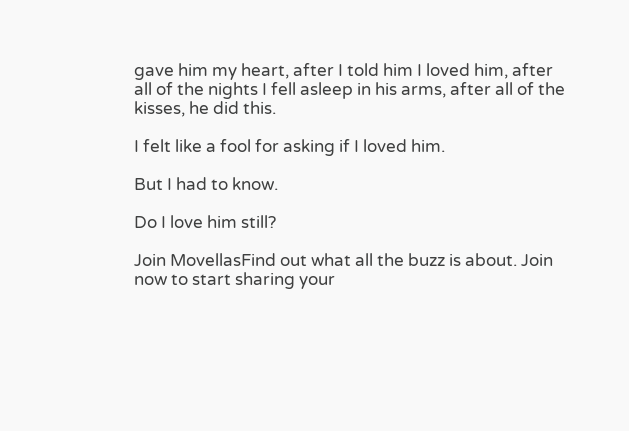gave him my heart, after I told him I loved him, after all of the nights I fell asleep in his arms, after all of the kisses, he did this.

I felt like a fool for asking if I loved him.

But I had to know.

Do I love him still?

Join MovellasFind out what all the buzz is about. Join now to start sharing your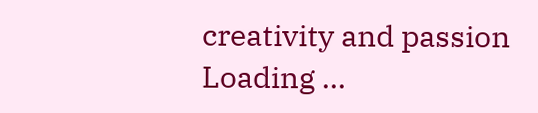creativity and passion
Loading ...